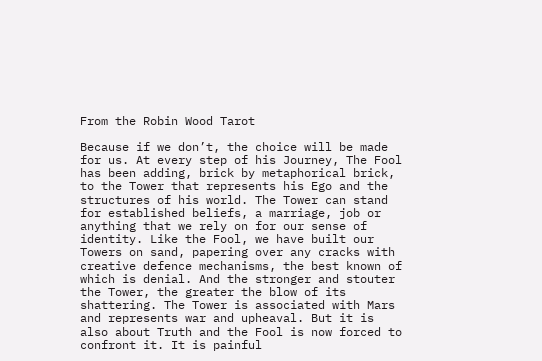From the Robin Wood Tarot

Because if we don’t, the choice will be made for us. At every step of his Journey, The Fool has been adding, brick by metaphorical brick, to the Tower that represents his Ego and the structures of his world. The Tower can stand for established beliefs, a marriage, job or anything that we rely on for our sense of identity. Like the Fool, we have built our Towers on sand, papering over any cracks with creative defence mechanisms, the best known of which is denial. And the stronger and stouter the Tower, the greater the blow of its shattering. The Tower is associated with Mars and represents war and upheaval. But it is also about Truth and the Fool is now forced to confront it. It is painful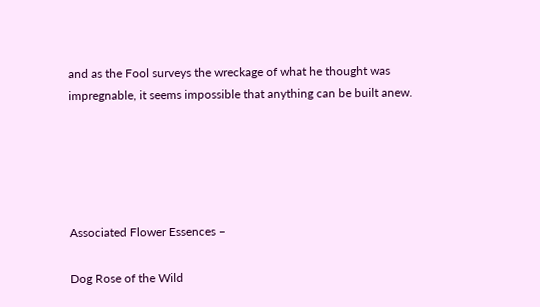and as the Fool surveys the wreckage of what he thought was impregnable, it seems impossible that anything can be built anew.





Associated Flower Essences –

Dog Rose of the Wild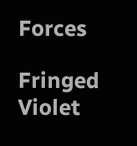Forces

Fringed Violet